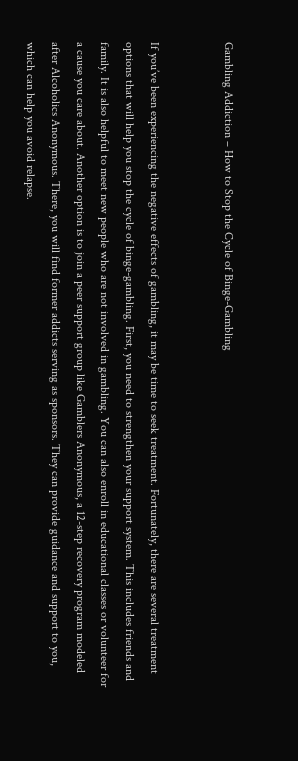Gambling Addiction – How to Stop the Cycle of Binge-Gambling


If you’ve been experiencing the negative effects of gambling, it may be time to seek treatment. Fortunately, there are several treatment options that will help you stop the cycle of binge-gambling. First, you need to strengthen your support system. This includes friends and family. It is also helpful to meet new people who are not involved in gambling. You can also enroll in educational classes or volunteer for a cause you care about. Another option is to join a peer support group like Gamblers Anonymous, a 12-step recovery program modeled after Alcoholics Anonymous. There, you will find former addicts serving as sponsors. They can provide guidance and support to you, which can help you avoid relapse.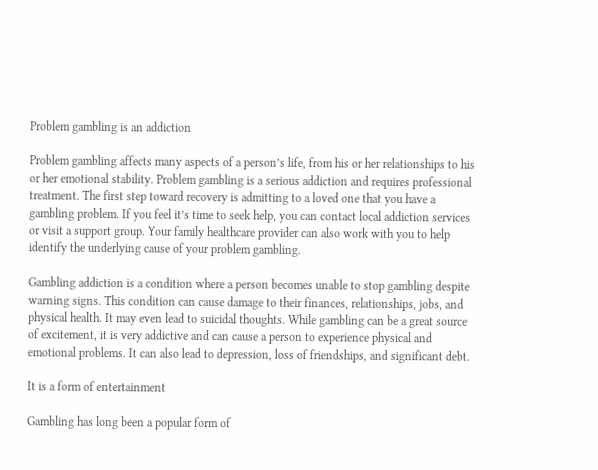Problem gambling is an addiction

Problem gambling affects many aspects of a person’s life, from his or her relationships to his or her emotional stability. Problem gambling is a serious addiction and requires professional treatment. The first step toward recovery is admitting to a loved one that you have a gambling problem. If you feel it’s time to seek help, you can contact local addiction services or visit a support group. Your family healthcare provider can also work with you to help identify the underlying cause of your problem gambling.

Gambling addiction is a condition where a person becomes unable to stop gambling despite warning signs. This condition can cause damage to their finances, relationships, jobs, and physical health. It may even lead to suicidal thoughts. While gambling can be a great source of excitement, it is very addictive and can cause a person to experience physical and emotional problems. It can also lead to depression, loss of friendships, and significant debt.

It is a form of entertainment

Gambling has long been a popular form of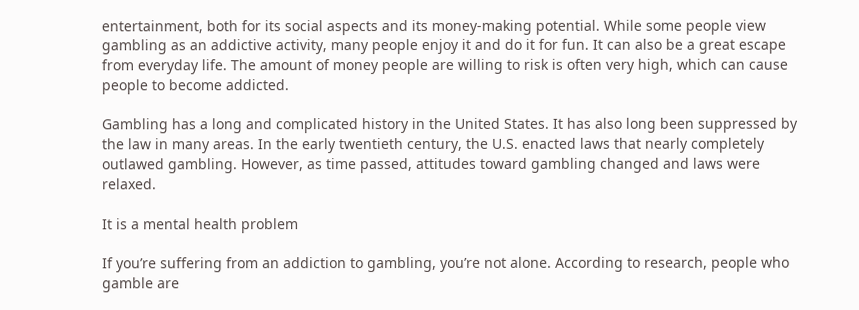entertainment, both for its social aspects and its money-making potential. While some people view gambling as an addictive activity, many people enjoy it and do it for fun. It can also be a great escape from everyday life. The amount of money people are willing to risk is often very high, which can cause people to become addicted.

Gambling has a long and complicated history in the United States. It has also long been suppressed by the law in many areas. In the early twentieth century, the U.S. enacted laws that nearly completely outlawed gambling. However, as time passed, attitudes toward gambling changed and laws were relaxed.

It is a mental health problem

If you’re suffering from an addiction to gambling, you’re not alone. According to research, people who gamble are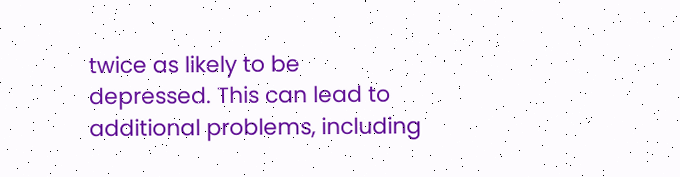twice as likely to be depressed. This can lead to additional problems, including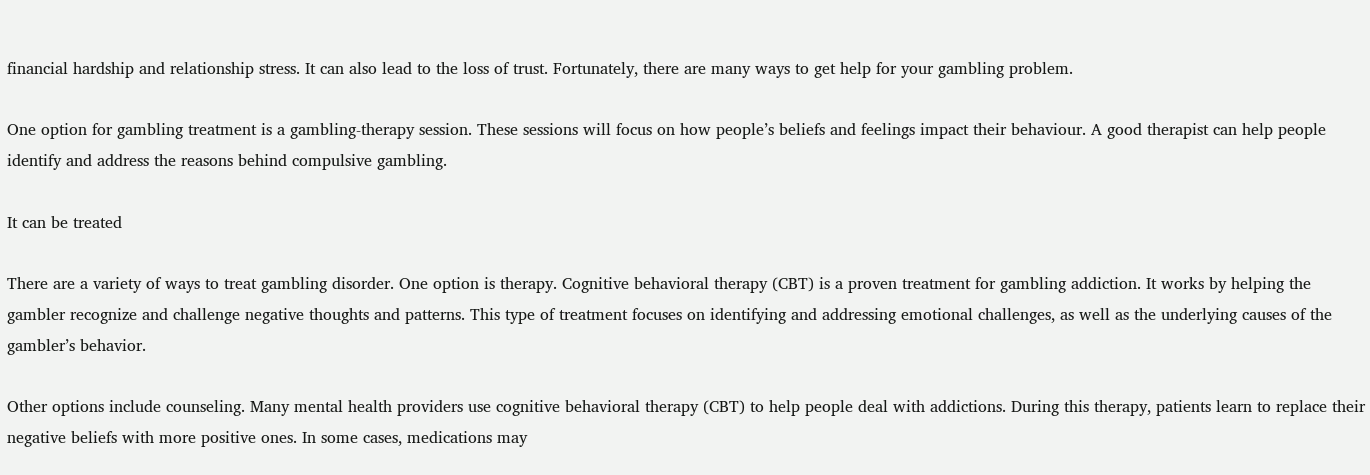financial hardship and relationship stress. It can also lead to the loss of trust. Fortunately, there are many ways to get help for your gambling problem.

One option for gambling treatment is a gambling-therapy session. These sessions will focus on how people’s beliefs and feelings impact their behaviour. A good therapist can help people identify and address the reasons behind compulsive gambling.

It can be treated

There are a variety of ways to treat gambling disorder. One option is therapy. Cognitive behavioral therapy (CBT) is a proven treatment for gambling addiction. It works by helping the gambler recognize and challenge negative thoughts and patterns. This type of treatment focuses on identifying and addressing emotional challenges, as well as the underlying causes of the gambler’s behavior.

Other options include counseling. Many mental health providers use cognitive behavioral therapy (CBT) to help people deal with addictions. During this therapy, patients learn to replace their negative beliefs with more positive ones. In some cases, medications may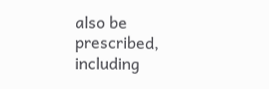also be prescribed, including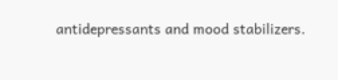antidepressants and mood stabilizers.